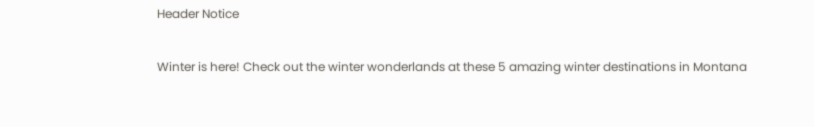Header Notice

Winter is here! Check out the winter wonderlands at these 5 amazing winter destinations in Montana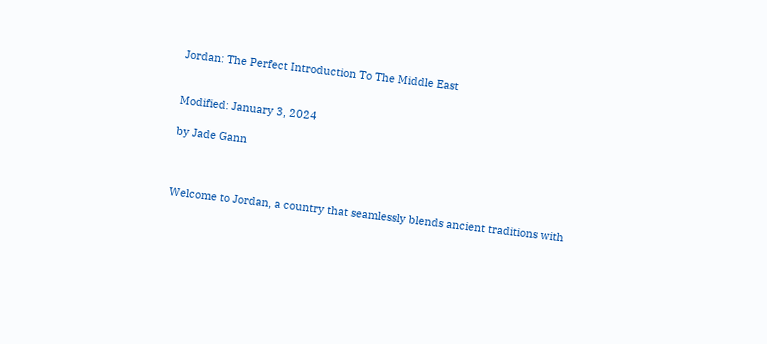Jordan: The Perfect Introduction To The Middle East


Modified: January 3, 2024

by Jade Gann



Welcome to Jordan, a country that seamlessly blends ancient traditions with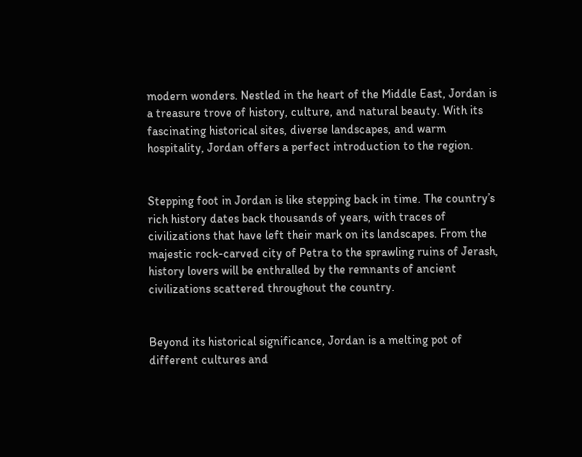modern wonders. Nestled in the heart of the Middle East, Jordan is a treasure trove of history, culture, and natural beauty. With its fascinating historical sites, diverse landscapes, and warm hospitality, Jordan offers a perfect introduction to the region.


Stepping foot in Jordan is like stepping back in time. The country’s rich history dates back thousands of years, with traces of civilizations that have left their mark on its landscapes. From the majestic rock-carved city of Petra to the sprawling ruins of Jerash, history lovers will be enthralled by the remnants of ancient civilizations scattered throughout the country.


Beyond its historical significance, Jordan is a melting pot of different cultures and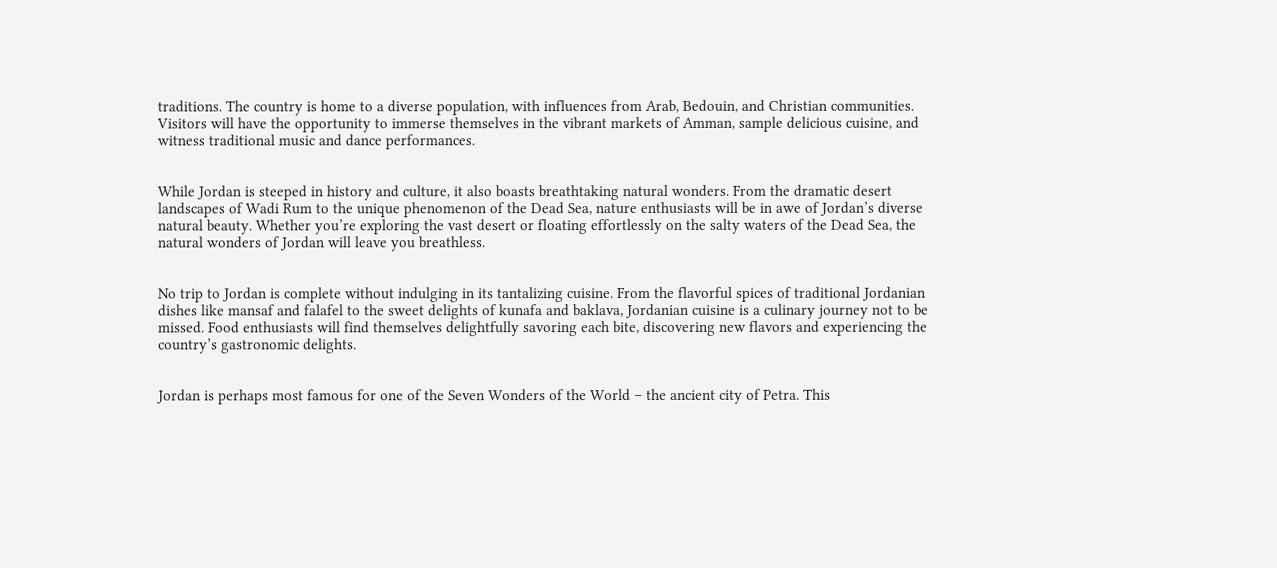traditions. The country is home to a diverse population, with influences from Arab, Bedouin, and Christian communities. Visitors will have the opportunity to immerse themselves in the vibrant markets of Amman, sample delicious cuisine, and witness traditional music and dance performances.


While Jordan is steeped in history and culture, it also boasts breathtaking natural wonders. From the dramatic desert landscapes of Wadi Rum to the unique phenomenon of the Dead Sea, nature enthusiasts will be in awe of Jordan’s diverse natural beauty. Whether you’re exploring the vast desert or floating effortlessly on the salty waters of the Dead Sea, the natural wonders of Jordan will leave you breathless.


No trip to Jordan is complete without indulging in its tantalizing cuisine. From the flavorful spices of traditional Jordanian dishes like mansaf and falafel to the sweet delights of kunafa and baklava, Jordanian cuisine is a culinary journey not to be missed. Food enthusiasts will find themselves delightfully savoring each bite, discovering new flavors and experiencing the country’s gastronomic delights.


Jordan is perhaps most famous for one of the Seven Wonders of the World – the ancient city of Petra. This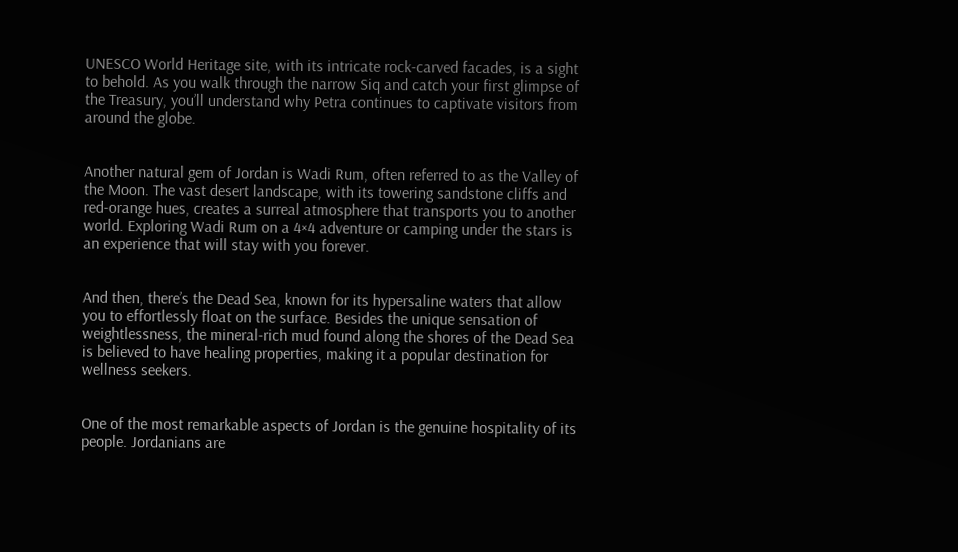UNESCO World Heritage site, with its intricate rock-carved facades, is a sight to behold. As you walk through the narrow Siq and catch your first glimpse of the Treasury, you’ll understand why Petra continues to captivate visitors from around the globe.


Another natural gem of Jordan is Wadi Rum, often referred to as the Valley of the Moon. The vast desert landscape, with its towering sandstone cliffs and red-orange hues, creates a surreal atmosphere that transports you to another world. Exploring Wadi Rum on a 4×4 adventure or camping under the stars is an experience that will stay with you forever.


And then, there’s the Dead Sea, known for its hypersaline waters that allow you to effortlessly float on the surface. Besides the unique sensation of weightlessness, the mineral-rich mud found along the shores of the Dead Sea is believed to have healing properties, making it a popular destination for wellness seekers.


One of the most remarkable aspects of Jordan is the genuine hospitality of its people. Jordanians are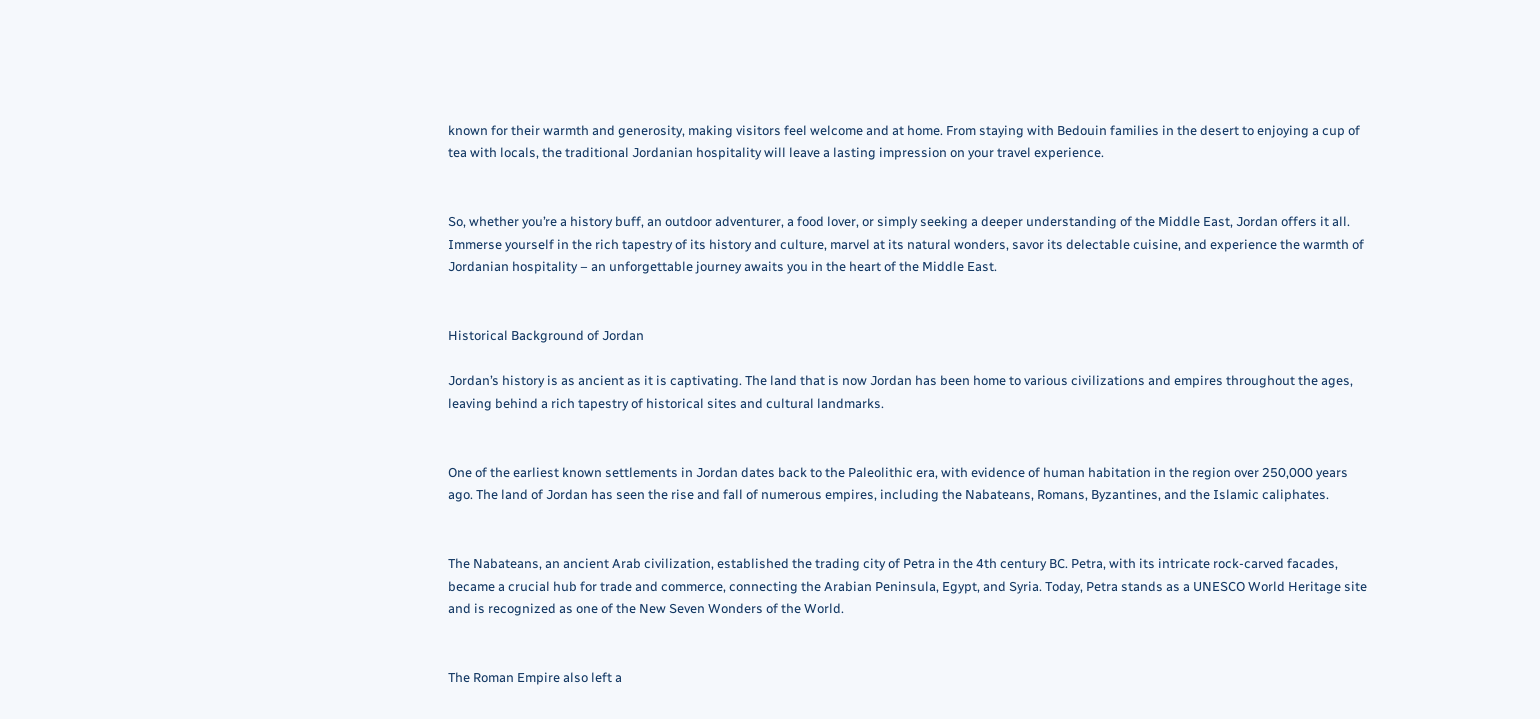known for their warmth and generosity, making visitors feel welcome and at home. From staying with Bedouin families in the desert to enjoying a cup of tea with locals, the traditional Jordanian hospitality will leave a lasting impression on your travel experience.


So, whether you’re a history buff, an outdoor adventurer, a food lover, or simply seeking a deeper understanding of the Middle East, Jordan offers it all. Immerse yourself in the rich tapestry of its history and culture, marvel at its natural wonders, savor its delectable cuisine, and experience the warmth of Jordanian hospitality – an unforgettable journey awaits you in the heart of the Middle East.


Historical Background of Jordan

Jordan’s history is as ancient as it is captivating. The land that is now Jordan has been home to various civilizations and empires throughout the ages, leaving behind a rich tapestry of historical sites and cultural landmarks.


One of the earliest known settlements in Jordan dates back to the Paleolithic era, with evidence of human habitation in the region over 250,000 years ago. The land of Jordan has seen the rise and fall of numerous empires, including the Nabateans, Romans, Byzantines, and the Islamic caliphates.


The Nabateans, an ancient Arab civilization, established the trading city of Petra in the 4th century BC. Petra, with its intricate rock-carved facades, became a crucial hub for trade and commerce, connecting the Arabian Peninsula, Egypt, and Syria. Today, Petra stands as a UNESCO World Heritage site and is recognized as one of the New Seven Wonders of the World.


The Roman Empire also left a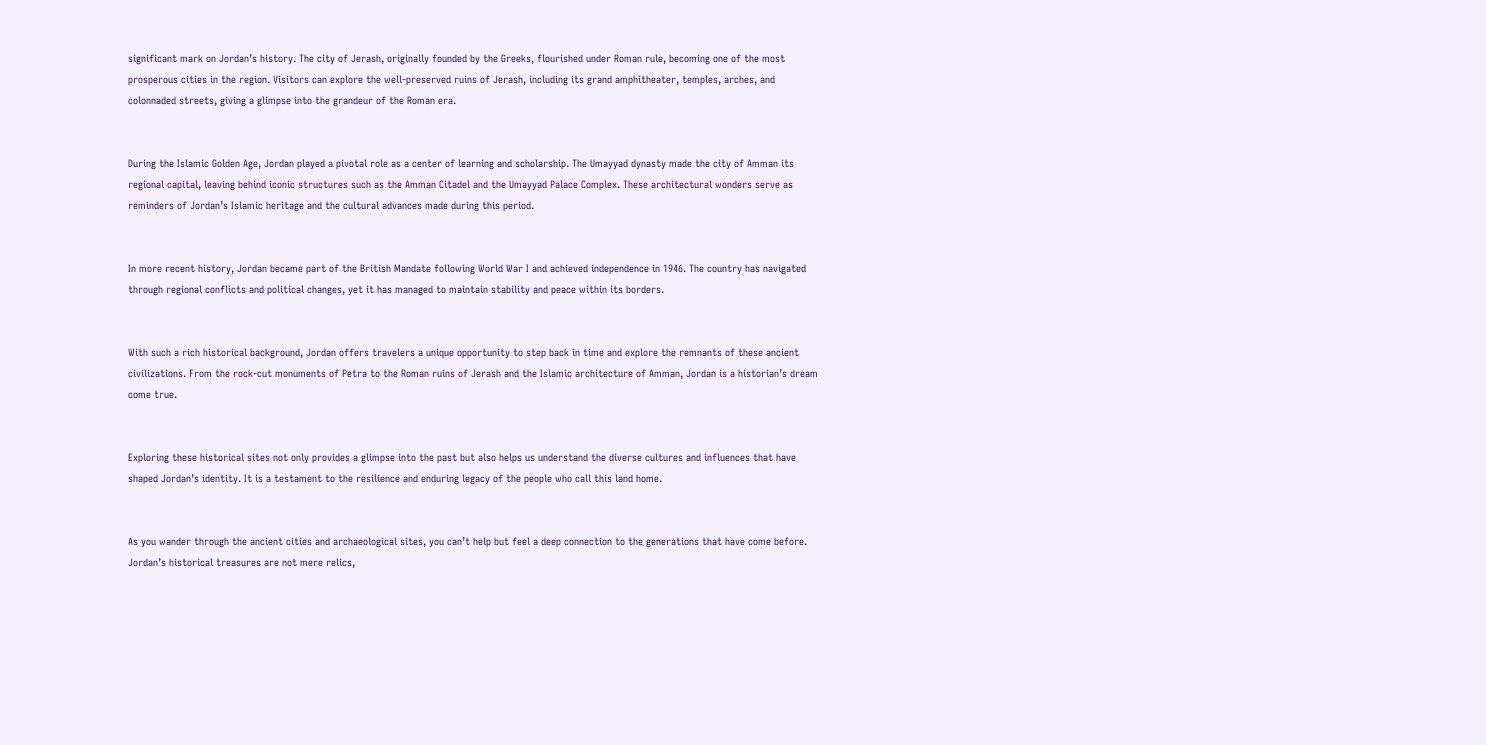significant mark on Jordan’s history. The city of Jerash, originally founded by the Greeks, flourished under Roman rule, becoming one of the most prosperous cities in the region. Visitors can explore the well-preserved ruins of Jerash, including its grand amphitheater, temples, arches, and colonnaded streets, giving a glimpse into the grandeur of the Roman era.


During the Islamic Golden Age, Jordan played a pivotal role as a center of learning and scholarship. The Umayyad dynasty made the city of Amman its regional capital, leaving behind iconic structures such as the Amman Citadel and the Umayyad Palace Complex. These architectural wonders serve as reminders of Jordan’s Islamic heritage and the cultural advances made during this period.


In more recent history, Jordan became part of the British Mandate following World War I and achieved independence in 1946. The country has navigated through regional conflicts and political changes, yet it has managed to maintain stability and peace within its borders.


With such a rich historical background, Jordan offers travelers a unique opportunity to step back in time and explore the remnants of these ancient civilizations. From the rock-cut monuments of Petra to the Roman ruins of Jerash and the Islamic architecture of Amman, Jordan is a historian’s dream come true.


Exploring these historical sites not only provides a glimpse into the past but also helps us understand the diverse cultures and influences that have shaped Jordan’s identity. It is a testament to the resilience and enduring legacy of the people who call this land home.


As you wander through the ancient cities and archaeological sites, you can’t help but feel a deep connection to the generations that have come before. Jordan’s historical treasures are not mere relics,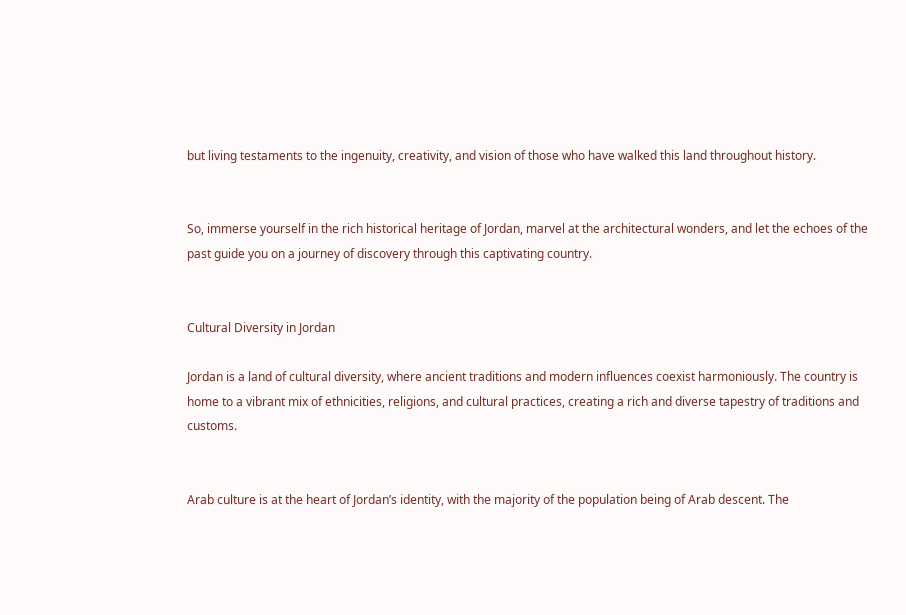but living testaments to the ingenuity, creativity, and vision of those who have walked this land throughout history.


So, immerse yourself in the rich historical heritage of Jordan, marvel at the architectural wonders, and let the echoes of the past guide you on a journey of discovery through this captivating country.


Cultural Diversity in Jordan

Jordan is a land of cultural diversity, where ancient traditions and modern influences coexist harmoniously. The country is home to a vibrant mix of ethnicities, religions, and cultural practices, creating a rich and diverse tapestry of traditions and customs.


Arab culture is at the heart of Jordan’s identity, with the majority of the population being of Arab descent. The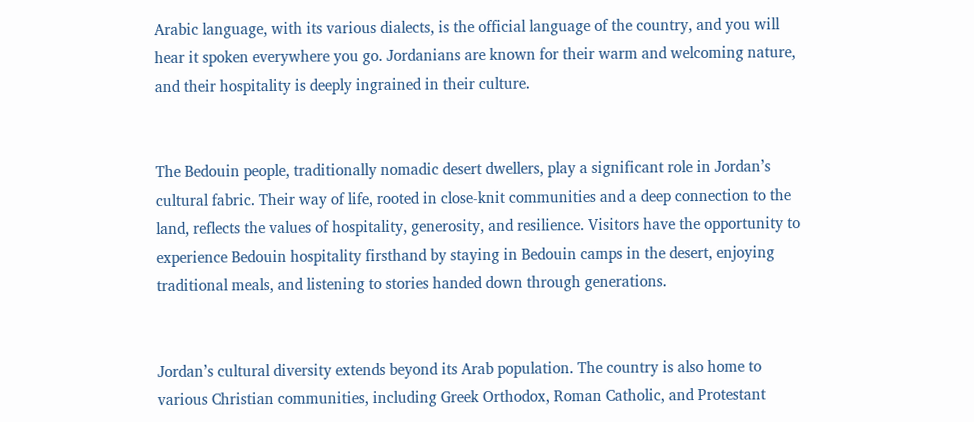Arabic language, with its various dialects, is the official language of the country, and you will hear it spoken everywhere you go. Jordanians are known for their warm and welcoming nature, and their hospitality is deeply ingrained in their culture.


The Bedouin people, traditionally nomadic desert dwellers, play a significant role in Jordan’s cultural fabric. Their way of life, rooted in close-knit communities and a deep connection to the land, reflects the values of hospitality, generosity, and resilience. Visitors have the opportunity to experience Bedouin hospitality firsthand by staying in Bedouin camps in the desert, enjoying traditional meals, and listening to stories handed down through generations.


Jordan’s cultural diversity extends beyond its Arab population. The country is also home to various Christian communities, including Greek Orthodox, Roman Catholic, and Protestant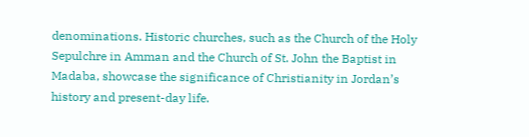denominations. Historic churches, such as the Church of the Holy Sepulchre in Amman and the Church of St. John the Baptist in Madaba, showcase the significance of Christianity in Jordan’s history and present-day life.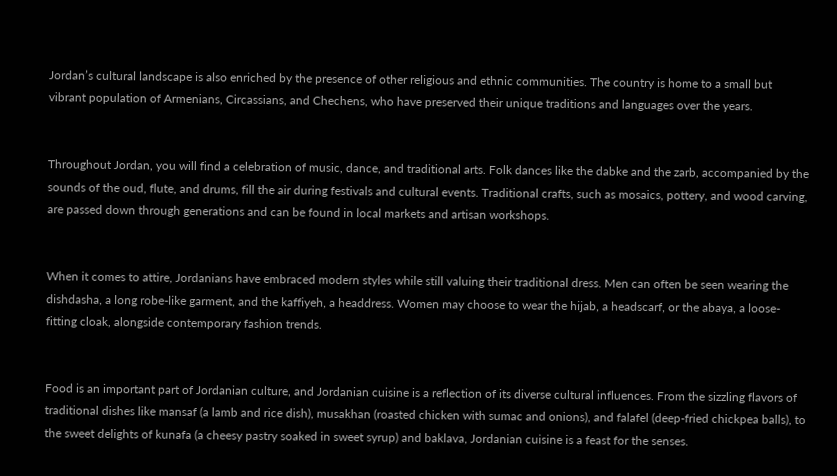Jordan’s cultural landscape is also enriched by the presence of other religious and ethnic communities. The country is home to a small but vibrant population of Armenians, Circassians, and Chechens, who have preserved their unique traditions and languages over the years.


Throughout Jordan, you will find a celebration of music, dance, and traditional arts. Folk dances like the dabke and the zarb, accompanied by the sounds of the oud, flute, and drums, fill the air during festivals and cultural events. Traditional crafts, such as mosaics, pottery, and wood carving, are passed down through generations and can be found in local markets and artisan workshops.


When it comes to attire, Jordanians have embraced modern styles while still valuing their traditional dress. Men can often be seen wearing the dishdasha, a long robe-like garment, and the kaffiyeh, a headdress. Women may choose to wear the hijab, a headscarf, or the abaya, a loose-fitting cloak, alongside contemporary fashion trends.


Food is an important part of Jordanian culture, and Jordanian cuisine is a reflection of its diverse cultural influences. From the sizzling flavors of traditional dishes like mansaf (a lamb and rice dish), musakhan (roasted chicken with sumac and onions), and falafel (deep-fried chickpea balls), to the sweet delights of kunafa (a cheesy pastry soaked in sweet syrup) and baklava, Jordanian cuisine is a feast for the senses.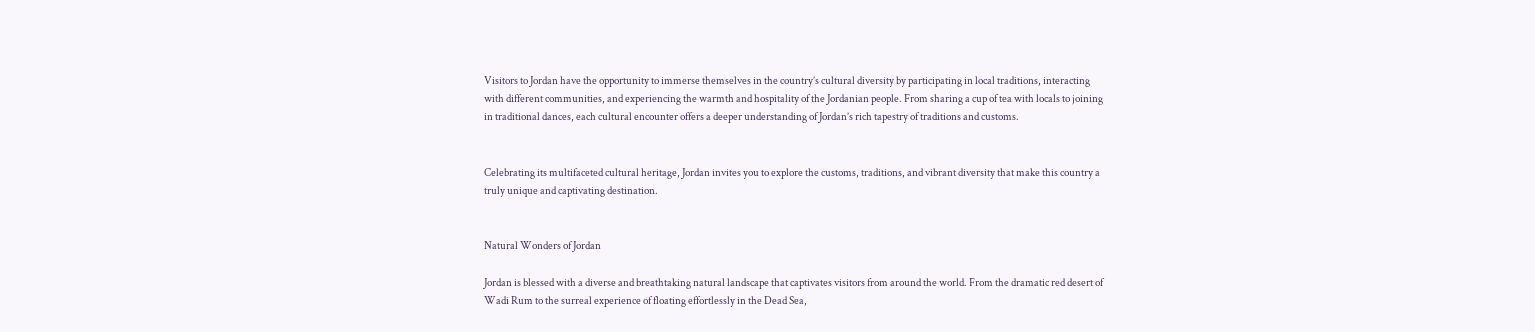Visitors to Jordan have the opportunity to immerse themselves in the country’s cultural diversity by participating in local traditions, interacting with different communities, and experiencing the warmth and hospitality of the Jordanian people. From sharing a cup of tea with locals to joining in traditional dances, each cultural encounter offers a deeper understanding of Jordan’s rich tapestry of traditions and customs.


Celebrating its multifaceted cultural heritage, Jordan invites you to explore the customs, traditions, and vibrant diversity that make this country a truly unique and captivating destination.


Natural Wonders of Jordan

Jordan is blessed with a diverse and breathtaking natural landscape that captivates visitors from around the world. From the dramatic red desert of Wadi Rum to the surreal experience of floating effortlessly in the Dead Sea,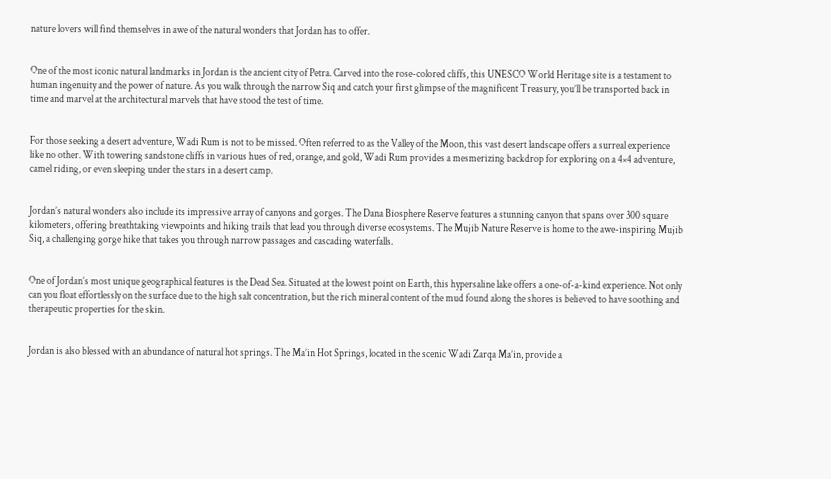nature lovers will find themselves in awe of the natural wonders that Jordan has to offer.


One of the most iconic natural landmarks in Jordan is the ancient city of Petra. Carved into the rose-colored cliffs, this UNESCO World Heritage site is a testament to human ingenuity and the power of nature. As you walk through the narrow Siq and catch your first glimpse of the magnificent Treasury, you’ll be transported back in time and marvel at the architectural marvels that have stood the test of time.


For those seeking a desert adventure, Wadi Rum is not to be missed. Often referred to as the Valley of the Moon, this vast desert landscape offers a surreal experience like no other. With towering sandstone cliffs in various hues of red, orange, and gold, Wadi Rum provides a mesmerizing backdrop for exploring on a 4×4 adventure, camel riding, or even sleeping under the stars in a desert camp.


Jordan’s natural wonders also include its impressive array of canyons and gorges. The Dana Biosphere Reserve features a stunning canyon that spans over 300 square kilometers, offering breathtaking viewpoints and hiking trails that lead you through diverse ecosystems. The Mujib Nature Reserve is home to the awe-inspiring Mujib Siq, a challenging gorge hike that takes you through narrow passages and cascading waterfalls.


One of Jordan’s most unique geographical features is the Dead Sea. Situated at the lowest point on Earth, this hypersaline lake offers a one-of-a-kind experience. Not only can you float effortlessly on the surface due to the high salt concentration, but the rich mineral content of the mud found along the shores is believed to have soothing and therapeutic properties for the skin.


Jordan is also blessed with an abundance of natural hot springs. The Ma’in Hot Springs, located in the scenic Wadi Zarqa Ma’in, provide a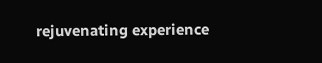rejuvenating experience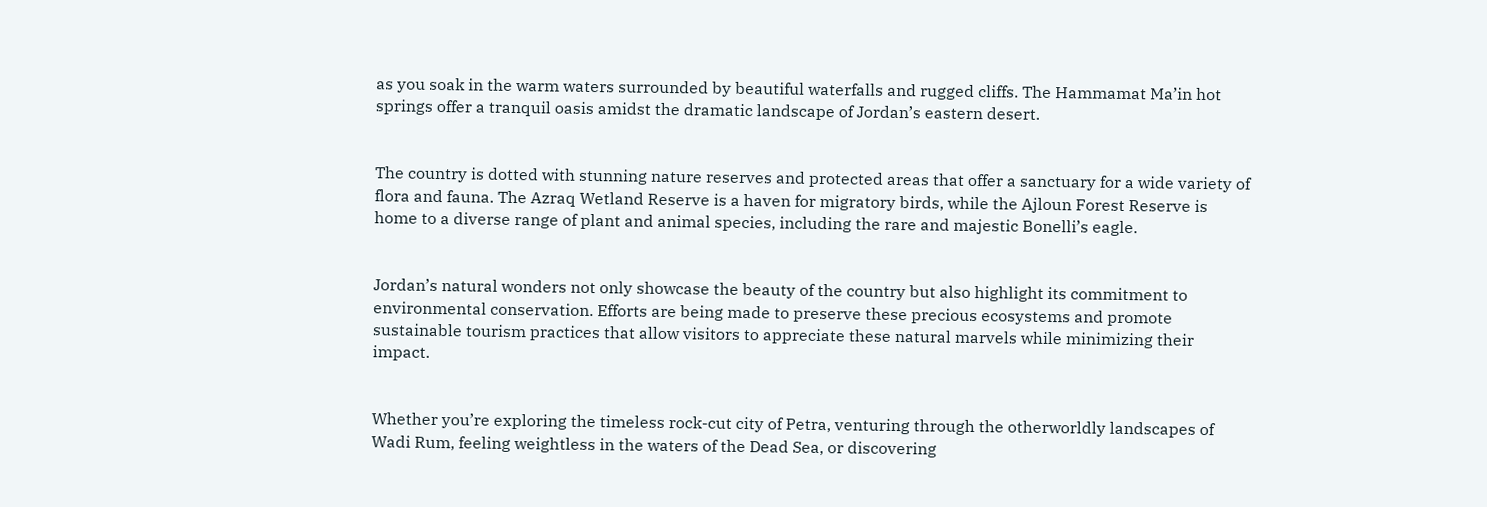as you soak in the warm waters surrounded by beautiful waterfalls and rugged cliffs. The Hammamat Ma’in hot springs offer a tranquil oasis amidst the dramatic landscape of Jordan’s eastern desert.


The country is dotted with stunning nature reserves and protected areas that offer a sanctuary for a wide variety of flora and fauna. The Azraq Wetland Reserve is a haven for migratory birds, while the Ajloun Forest Reserve is home to a diverse range of plant and animal species, including the rare and majestic Bonelli’s eagle.


Jordan’s natural wonders not only showcase the beauty of the country but also highlight its commitment to environmental conservation. Efforts are being made to preserve these precious ecosystems and promote sustainable tourism practices that allow visitors to appreciate these natural marvels while minimizing their impact.


Whether you’re exploring the timeless rock-cut city of Petra, venturing through the otherworldly landscapes of Wadi Rum, feeling weightless in the waters of the Dead Sea, or discovering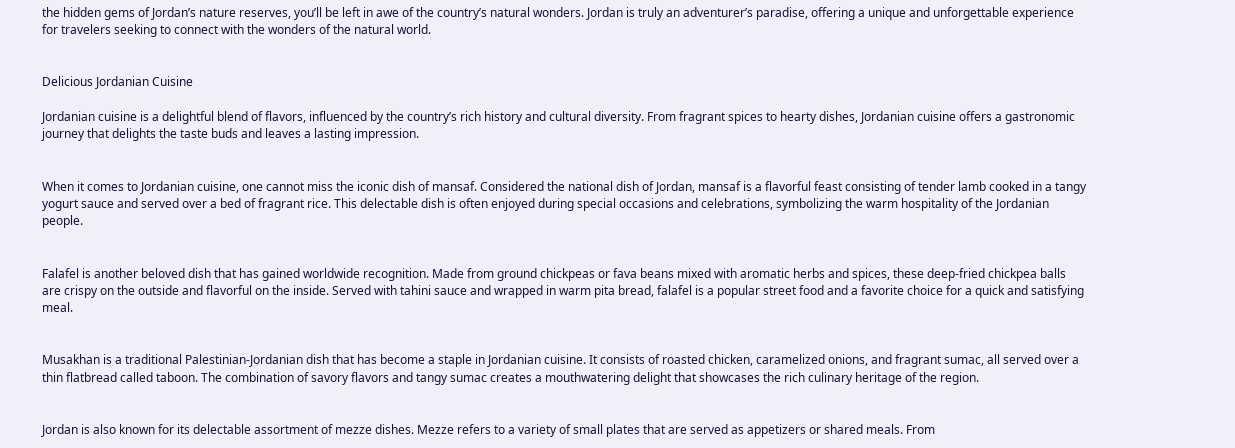the hidden gems of Jordan’s nature reserves, you’ll be left in awe of the country’s natural wonders. Jordan is truly an adventurer’s paradise, offering a unique and unforgettable experience for travelers seeking to connect with the wonders of the natural world.


Delicious Jordanian Cuisine

Jordanian cuisine is a delightful blend of flavors, influenced by the country’s rich history and cultural diversity. From fragrant spices to hearty dishes, Jordanian cuisine offers a gastronomic journey that delights the taste buds and leaves a lasting impression.


When it comes to Jordanian cuisine, one cannot miss the iconic dish of mansaf. Considered the national dish of Jordan, mansaf is a flavorful feast consisting of tender lamb cooked in a tangy yogurt sauce and served over a bed of fragrant rice. This delectable dish is often enjoyed during special occasions and celebrations, symbolizing the warm hospitality of the Jordanian people.


Falafel is another beloved dish that has gained worldwide recognition. Made from ground chickpeas or fava beans mixed with aromatic herbs and spices, these deep-fried chickpea balls are crispy on the outside and flavorful on the inside. Served with tahini sauce and wrapped in warm pita bread, falafel is a popular street food and a favorite choice for a quick and satisfying meal.


Musakhan is a traditional Palestinian-Jordanian dish that has become a staple in Jordanian cuisine. It consists of roasted chicken, caramelized onions, and fragrant sumac, all served over a thin flatbread called taboon. The combination of savory flavors and tangy sumac creates a mouthwatering delight that showcases the rich culinary heritage of the region.


Jordan is also known for its delectable assortment of mezze dishes. Mezze refers to a variety of small plates that are served as appetizers or shared meals. From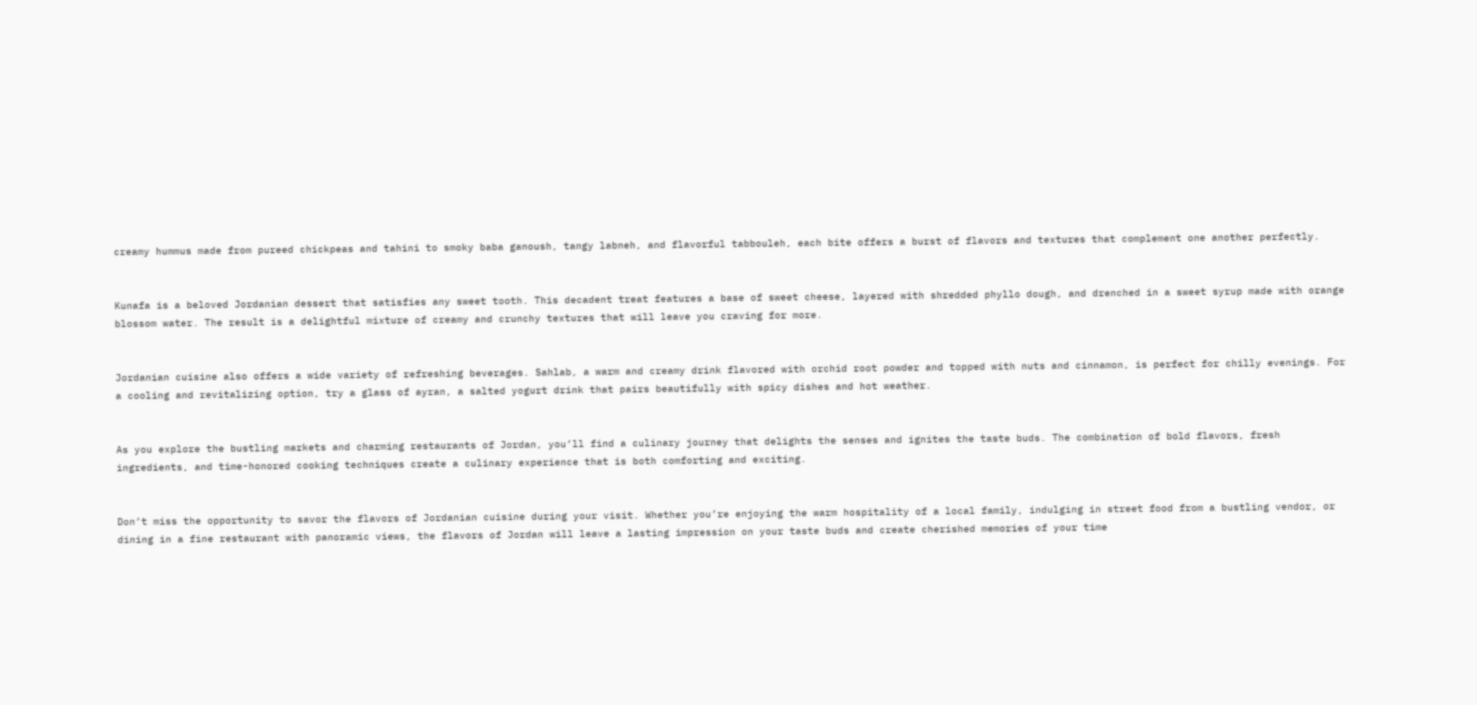creamy hummus made from pureed chickpeas and tahini to smoky baba ganoush, tangy labneh, and flavorful tabbouleh, each bite offers a burst of flavors and textures that complement one another perfectly.


Kunafa is a beloved Jordanian dessert that satisfies any sweet tooth. This decadent treat features a base of sweet cheese, layered with shredded phyllo dough, and drenched in a sweet syrup made with orange blossom water. The result is a delightful mixture of creamy and crunchy textures that will leave you craving for more.


Jordanian cuisine also offers a wide variety of refreshing beverages. Sahlab, a warm and creamy drink flavored with orchid root powder and topped with nuts and cinnamon, is perfect for chilly evenings. For a cooling and revitalizing option, try a glass of ayran, a salted yogurt drink that pairs beautifully with spicy dishes and hot weather.


As you explore the bustling markets and charming restaurants of Jordan, you’ll find a culinary journey that delights the senses and ignites the taste buds. The combination of bold flavors, fresh ingredients, and time-honored cooking techniques create a culinary experience that is both comforting and exciting.


Don’t miss the opportunity to savor the flavors of Jordanian cuisine during your visit. Whether you’re enjoying the warm hospitality of a local family, indulging in street food from a bustling vendor, or dining in a fine restaurant with panoramic views, the flavors of Jordan will leave a lasting impression on your taste buds and create cherished memories of your time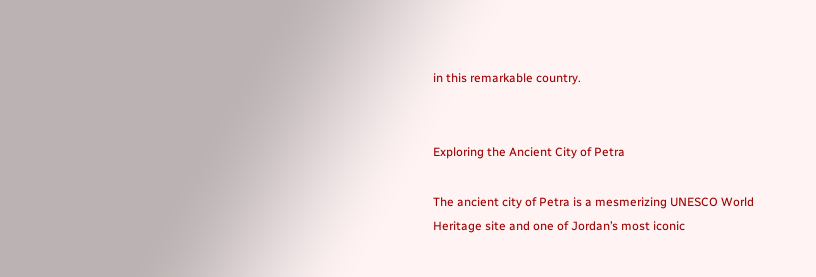in this remarkable country.


Exploring the Ancient City of Petra

The ancient city of Petra is a mesmerizing UNESCO World Heritage site and one of Jordan’s most iconic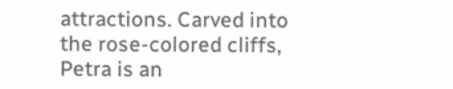attractions. Carved into the rose-colored cliffs, Petra is an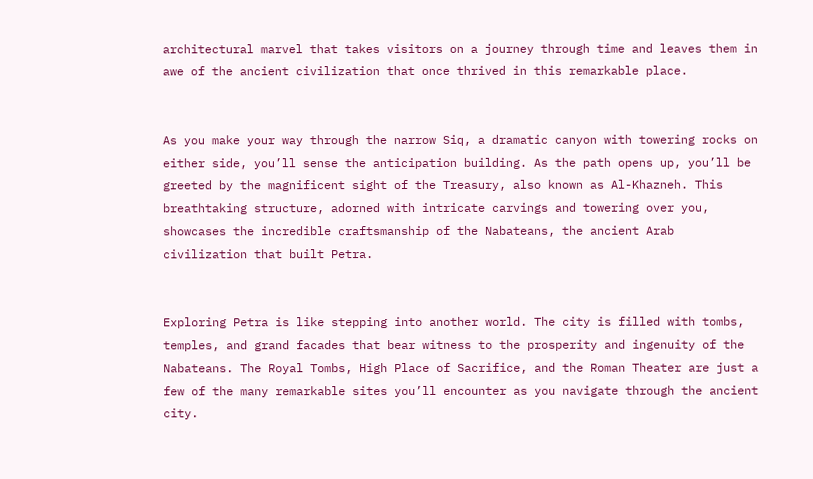architectural marvel that takes visitors on a journey through time and leaves them in awe of the ancient civilization that once thrived in this remarkable place.


As you make your way through the narrow Siq, a dramatic canyon with towering rocks on either side, you’ll sense the anticipation building. As the path opens up, you’ll be greeted by the magnificent sight of the Treasury, also known as Al-Khazneh. This breathtaking structure, adorned with intricate carvings and towering over you, showcases the incredible craftsmanship of the Nabateans, the ancient Arab civilization that built Petra.


Exploring Petra is like stepping into another world. The city is filled with tombs, temples, and grand facades that bear witness to the prosperity and ingenuity of the Nabateans. The Royal Tombs, High Place of Sacrifice, and the Roman Theater are just a few of the many remarkable sites you’ll encounter as you navigate through the ancient city.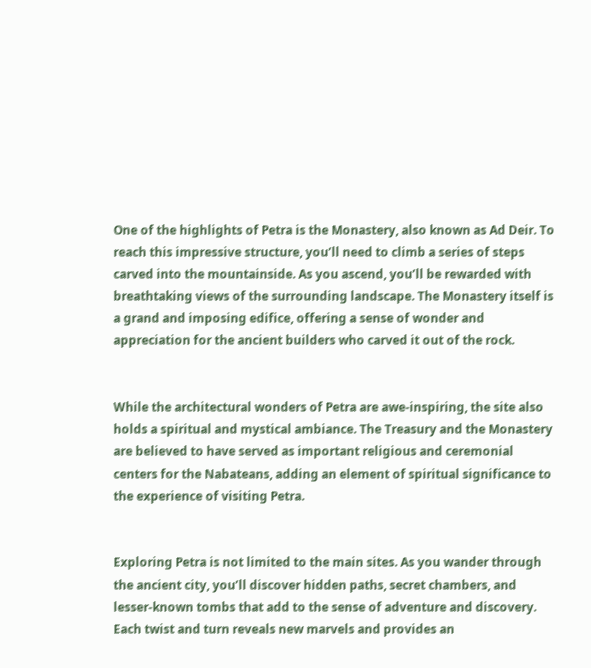One of the highlights of Petra is the Monastery, also known as Ad Deir. To reach this impressive structure, you’ll need to climb a series of steps carved into the mountainside. As you ascend, you’ll be rewarded with breathtaking views of the surrounding landscape. The Monastery itself is a grand and imposing edifice, offering a sense of wonder and appreciation for the ancient builders who carved it out of the rock.


While the architectural wonders of Petra are awe-inspiring, the site also holds a spiritual and mystical ambiance. The Treasury and the Monastery are believed to have served as important religious and ceremonial centers for the Nabateans, adding an element of spiritual significance to the experience of visiting Petra.


Exploring Petra is not limited to the main sites. As you wander through the ancient city, you’ll discover hidden paths, secret chambers, and lesser-known tombs that add to the sense of adventure and discovery. Each twist and turn reveals new marvels and provides an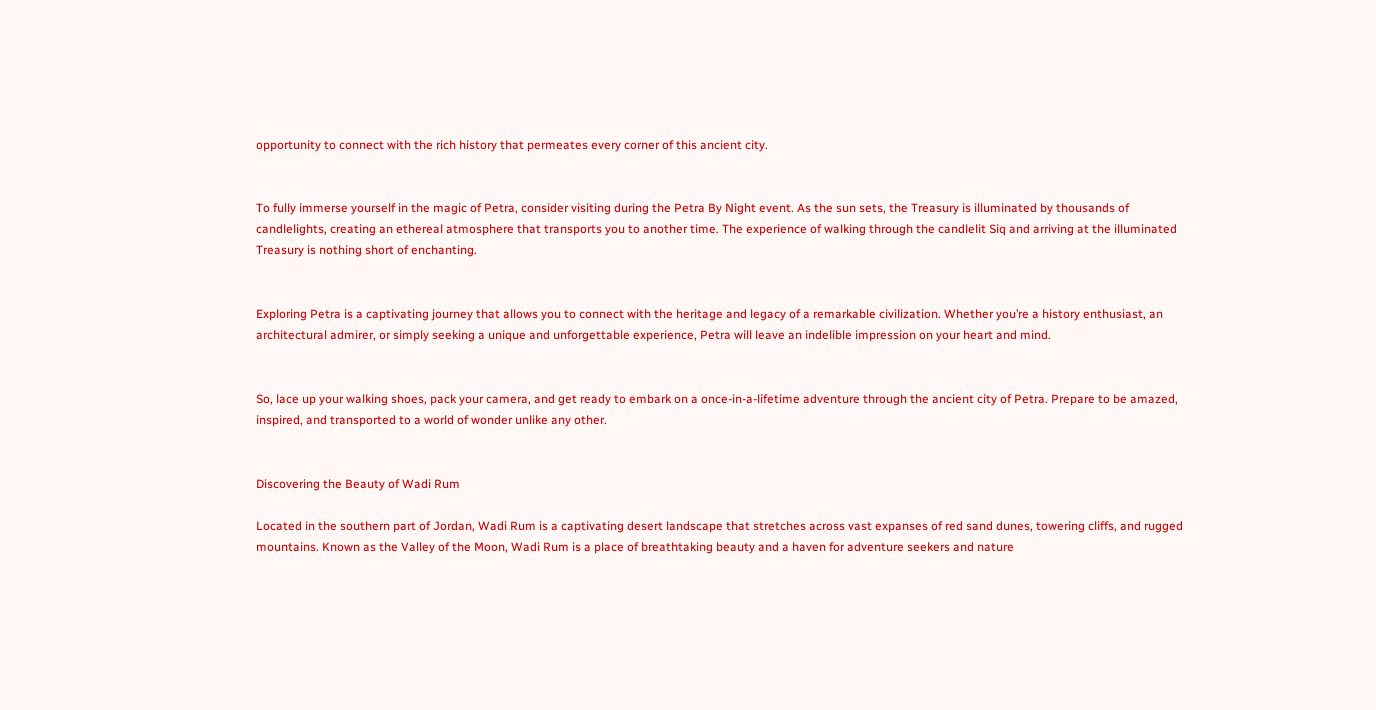opportunity to connect with the rich history that permeates every corner of this ancient city.


To fully immerse yourself in the magic of Petra, consider visiting during the Petra By Night event. As the sun sets, the Treasury is illuminated by thousands of candlelights, creating an ethereal atmosphere that transports you to another time. The experience of walking through the candlelit Siq and arriving at the illuminated Treasury is nothing short of enchanting.


Exploring Petra is a captivating journey that allows you to connect with the heritage and legacy of a remarkable civilization. Whether you’re a history enthusiast, an architectural admirer, or simply seeking a unique and unforgettable experience, Petra will leave an indelible impression on your heart and mind.


So, lace up your walking shoes, pack your camera, and get ready to embark on a once-in-a-lifetime adventure through the ancient city of Petra. Prepare to be amazed, inspired, and transported to a world of wonder unlike any other.


Discovering the Beauty of Wadi Rum

Located in the southern part of Jordan, Wadi Rum is a captivating desert landscape that stretches across vast expanses of red sand dunes, towering cliffs, and rugged mountains. Known as the Valley of the Moon, Wadi Rum is a place of breathtaking beauty and a haven for adventure seekers and nature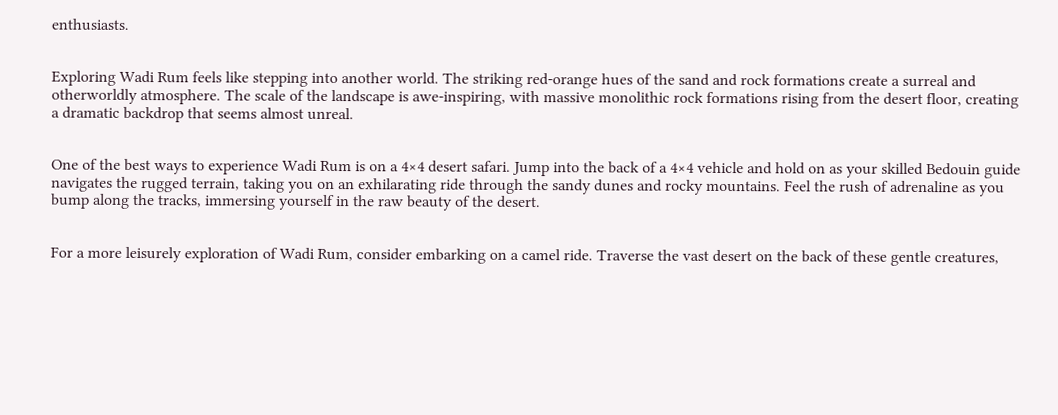enthusiasts.


Exploring Wadi Rum feels like stepping into another world. The striking red-orange hues of the sand and rock formations create a surreal and otherworldly atmosphere. The scale of the landscape is awe-inspiring, with massive monolithic rock formations rising from the desert floor, creating a dramatic backdrop that seems almost unreal.


One of the best ways to experience Wadi Rum is on a 4×4 desert safari. Jump into the back of a 4×4 vehicle and hold on as your skilled Bedouin guide navigates the rugged terrain, taking you on an exhilarating ride through the sandy dunes and rocky mountains. Feel the rush of adrenaline as you bump along the tracks, immersing yourself in the raw beauty of the desert.


For a more leisurely exploration of Wadi Rum, consider embarking on a camel ride. Traverse the vast desert on the back of these gentle creatures,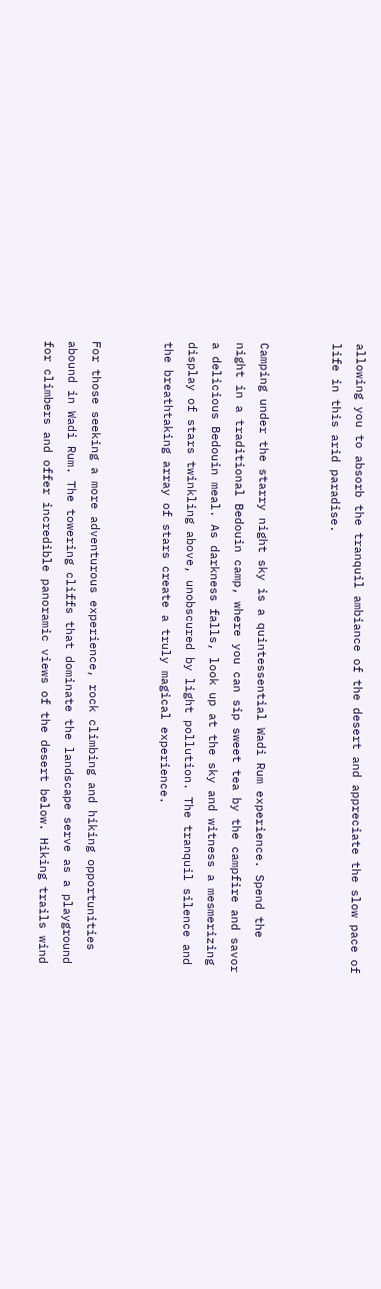allowing you to absorb the tranquil ambiance of the desert and appreciate the slow pace of life in this arid paradise.


Camping under the starry night sky is a quintessential Wadi Rum experience. Spend the night in a traditional Bedouin camp, where you can sip sweet tea by the campfire and savor a delicious Bedouin meal. As darkness falls, look up at the sky and witness a mesmerizing display of stars twinkling above, unobscured by light pollution. The tranquil silence and the breathtaking array of stars create a truly magical experience.


For those seeking a more adventurous experience, rock climbing and hiking opportunities abound in Wadi Rum. The towering cliffs that dominate the landscape serve as a playground for climbers and offer incredible panoramic views of the desert below. Hiking trails wind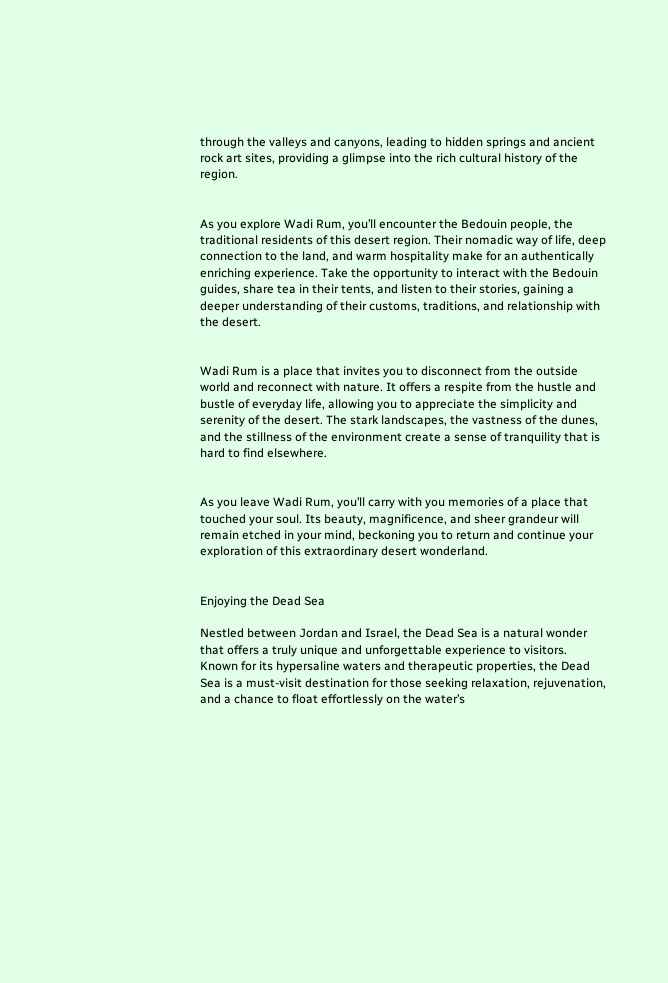through the valleys and canyons, leading to hidden springs and ancient rock art sites, providing a glimpse into the rich cultural history of the region.


As you explore Wadi Rum, you’ll encounter the Bedouin people, the traditional residents of this desert region. Their nomadic way of life, deep connection to the land, and warm hospitality make for an authentically enriching experience. Take the opportunity to interact with the Bedouin guides, share tea in their tents, and listen to their stories, gaining a deeper understanding of their customs, traditions, and relationship with the desert.


Wadi Rum is a place that invites you to disconnect from the outside world and reconnect with nature. It offers a respite from the hustle and bustle of everyday life, allowing you to appreciate the simplicity and serenity of the desert. The stark landscapes, the vastness of the dunes, and the stillness of the environment create a sense of tranquility that is hard to find elsewhere.


As you leave Wadi Rum, you’ll carry with you memories of a place that touched your soul. Its beauty, magnificence, and sheer grandeur will remain etched in your mind, beckoning you to return and continue your exploration of this extraordinary desert wonderland.


Enjoying the Dead Sea

Nestled between Jordan and Israel, the Dead Sea is a natural wonder that offers a truly unique and unforgettable experience to visitors. Known for its hypersaline waters and therapeutic properties, the Dead Sea is a must-visit destination for those seeking relaxation, rejuvenation, and a chance to float effortlessly on the water’s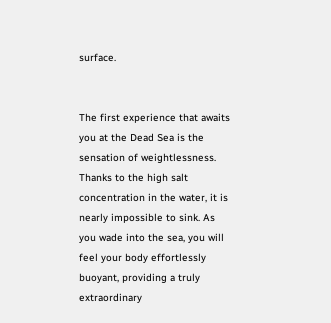surface.


The first experience that awaits you at the Dead Sea is the sensation of weightlessness. Thanks to the high salt concentration in the water, it is nearly impossible to sink. As you wade into the sea, you will feel your body effortlessly buoyant, providing a truly extraordinary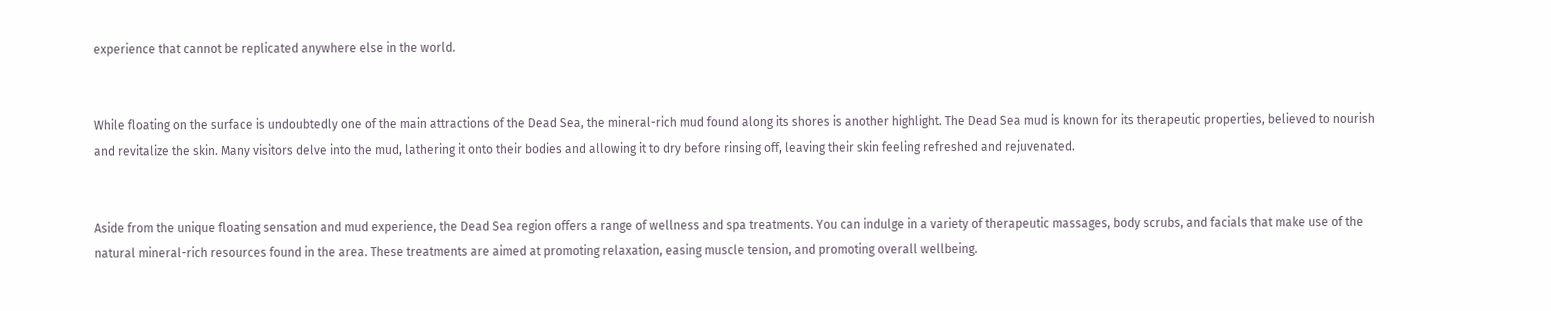experience that cannot be replicated anywhere else in the world.


While floating on the surface is undoubtedly one of the main attractions of the Dead Sea, the mineral-rich mud found along its shores is another highlight. The Dead Sea mud is known for its therapeutic properties, believed to nourish and revitalize the skin. Many visitors delve into the mud, lathering it onto their bodies and allowing it to dry before rinsing off, leaving their skin feeling refreshed and rejuvenated.


Aside from the unique floating sensation and mud experience, the Dead Sea region offers a range of wellness and spa treatments. You can indulge in a variety of therapeutic massages, body scrubs, and facials that make use of the natural mineral-rich resources found in the area. These treatments are aimed at promoting relaxation, easing muscle tension, and promoting overall wellbeing.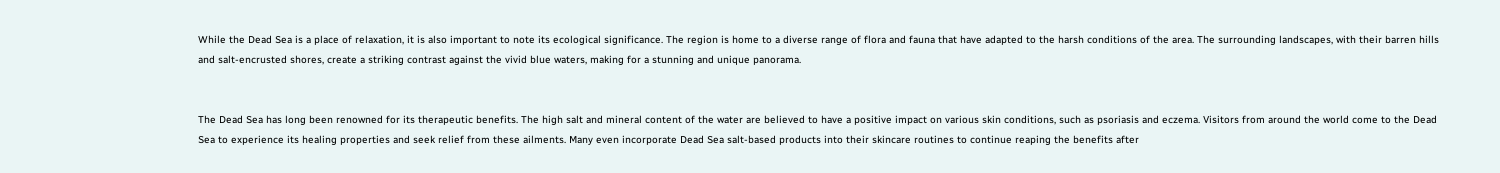While the Dead Sea is a place of relaxation, it is also important to note its ecological significance. The region is home to a diverse range of flora and fauna that have adapted to the harsh conditions of the area. The surrounding landscapes, with their barren hills and salt-encrusted shores, create a striking contrast against the vivid blue waters, making for a stunning and unique panorama.


The Dead Sea has long been renowned for its therapeutic benefits. The high salt and mineral content of the water are believed to have a positive impact on various skin conditions, such as psoriasis and eczema. Visitors from around the world come to the Dead Sea to experience its healing properties and seek relief from these ailments. Many even incorporate Dead Sea salt-based products into their skincare routines to continue reaping the benefits after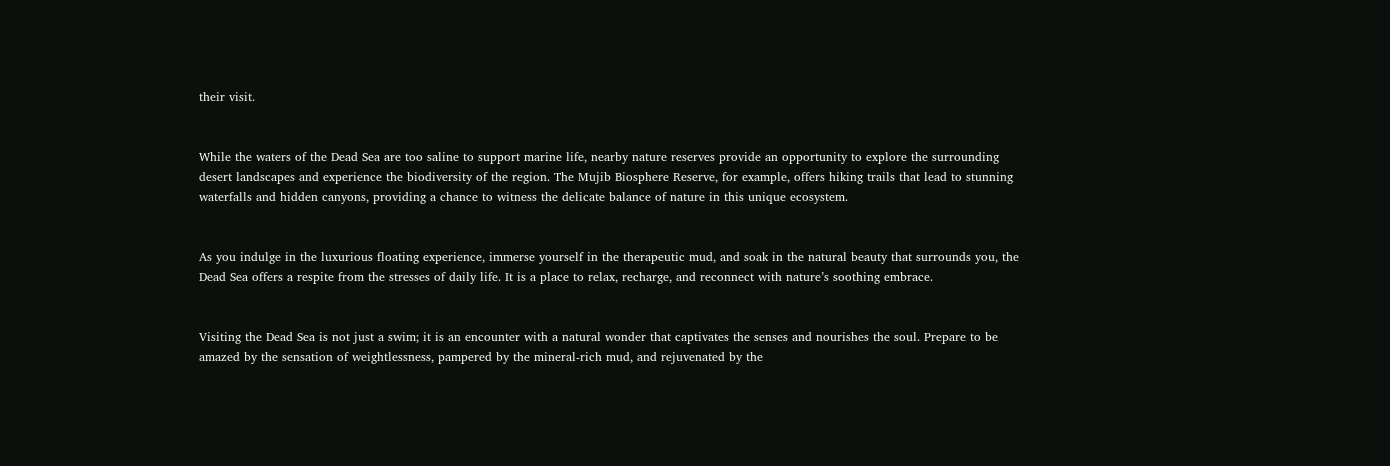their visit.


While the waters of the Dead Sea are too saline to support marine life, nearby nature reserves provide an opportunity to explore the surrounding desert landscapes and experience the biodiversity of the region. The Mujib Biosphere Reserve, for example, offers hiking trails that lead to stunning waterfalls and hidden canyons, providing a chance to witness the delicate balance of nature in this unique ecosystem.


As you indulge in the luxurious floating experience, immerse yourself in the therapeutic mud, and soak in the natural beauty that surrounds you, the Dead Sea offers a respite from the stresses of daily life. It is a place to relax, recharge, and reconnect with nature’s soothing embrace.


Visiting the Dead Sea is not just a swim; it is an encounter with a natural wonder that captivates the senses and nourishes the soul. Prepare to be amazed by the sensation of weightlessness, pampered by the mineral-rich mud, and rejuvenated by the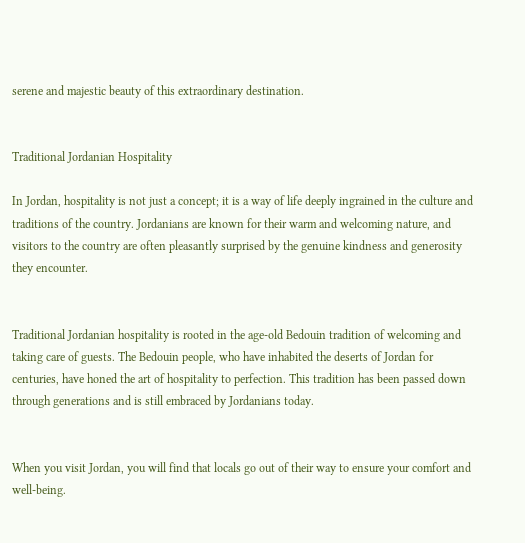serene and majestic beauty of this extraordinary destination.


Traditional Jordanian Hospitality

In Jordan, hospitality is not just a concept; it is a way of life deeply ingrained in the culture and traditions of the country. Jordanians are known for their warm and welcoming nature, and visitors to the country are often pleasantly surprised by the genuine kindness and generosity they encounter.


Traditional Jordanian hospitality is rooted in the age-old Bedouin tradition of welcoming and taking care of guests. The Bedouin people, who have inhabited the deserts of Jordan for centuries, have honed the art of hospitality to perfection. This tradition has been passed down through generations and is still embraced by Jordanians today.


When you visit Jordan, you will find that locals go out of their way to ensure your comfort and well-being.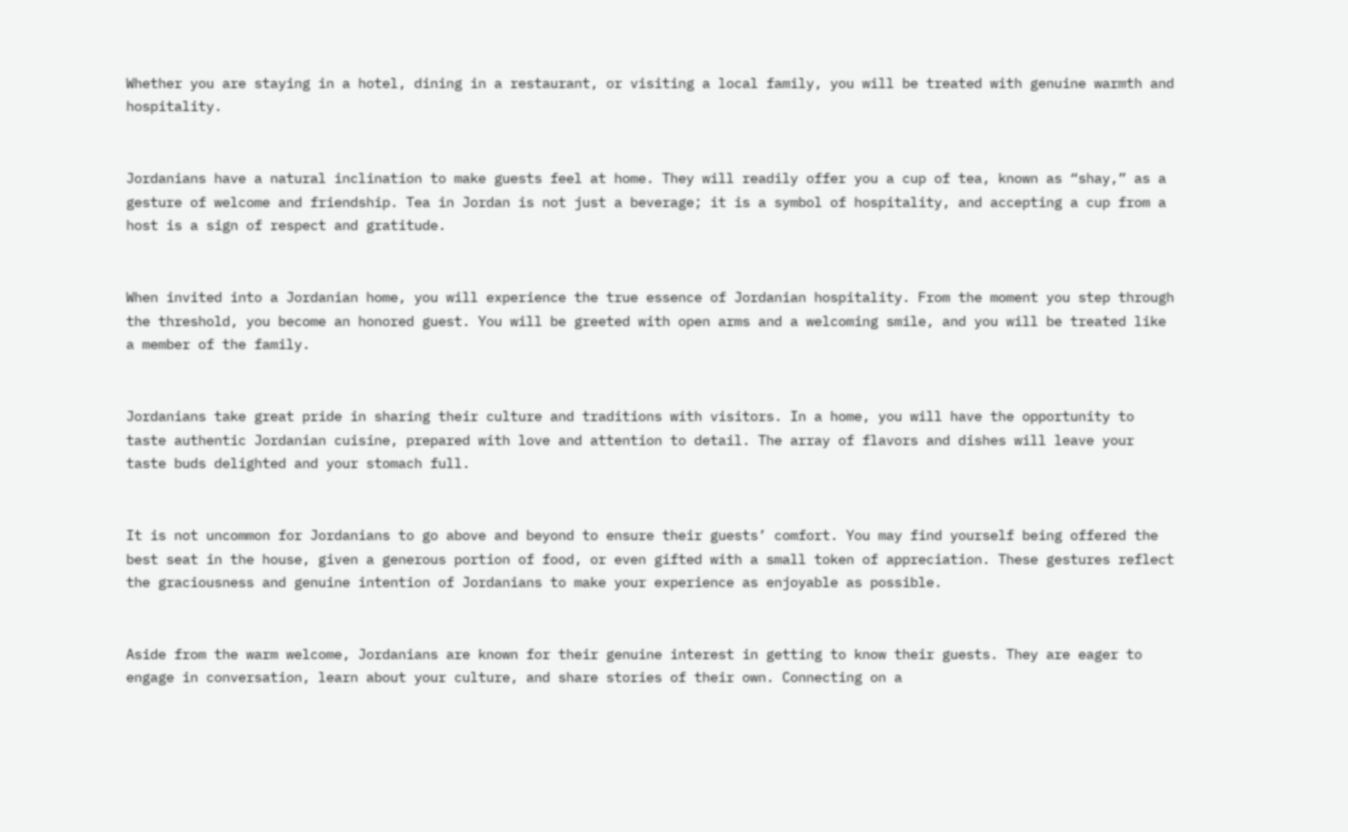Whether you are staying in a hotel, dining in a restaurant, or visiting a local family, you will be treated with genuine warmth and hospitality.


Jordanians have a natural inclination to make guests feel at home. They will readily offer you a cup of tea, known as “shay,” as a gesture of welcome and friendship. Tea in Jordan is not just a beverage; it is a symbol of hospitality, and accepting a cup from a host is a sign of respect and gratitude.


When invited into a Jordanian home, you will experience the true essence of Jordanian hospitality. From the moment you step through the threshold, you become an honored guest. You will be greeted with open arms and a welcoming smile, and you will be treated like a member of the family.


Jordanians take great pride in sharing their culture and traditions with visitors. In a home, you will have the opportunity to taste authentic Jordanian cuisine, prepared with love and attention to detail. The array of flavors and dishes will leave your taste buds delighted and your stomach full.


It is not uncommon for Jordanians to go above and beyond to ensure their guests’ comfort. You may find yourself being offered the best seat in the house, given a generous portion of food, or even gifted with a small token of appreciation. These gestures reflect the graciousness and genuine intention of Jordanians to make your experience as enjoyable as possible.


Aside from the warm welcome, Jordanians are known for their genuine interest in getting to know their guests. They are eager to engage in conversation, learn about your culture, and share stories of their own. Connecting on a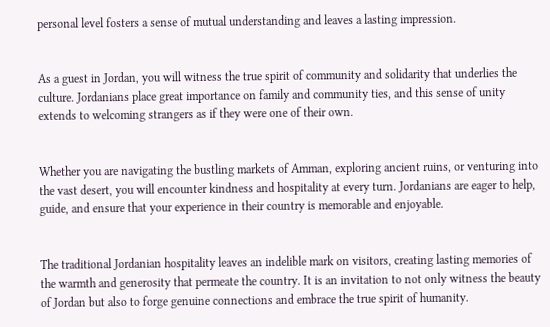personal level fosters a sense of mutual understanding and leaves a lasting impression.


As a guest in Jordan, you will witness the true spirit of community and solidarity that underlies the culture. Jordanians place great importance on family and community ties, and this sense of unity extends to welcoming strangers as if they were one of their own.


Whether you are navigating the bustling markets of Amman, exploring ancient ruins, or venturing into the vast desert, you will encounter kindness and hospitality at every turn. Jordanians are eager to help, guide, and ensure that your experience in their country is memorable and enjoyable.


The traditional Jordanian hospitality leaves an indelible mark on visitors, creating lasting memories of the warmth and generosity that permeate the country. It is an invitation to not only witness the beauty of Jordan but also to forge genuine connections and embrace the true spirit of humanity.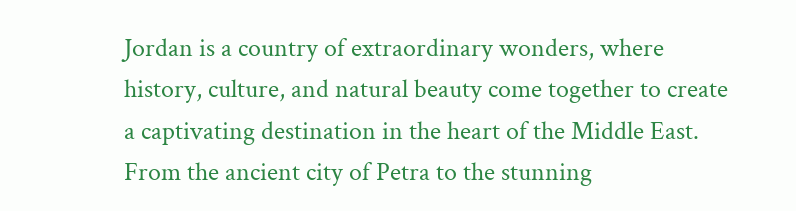Jordan is a country of extraordinary wonders, where history, culture, and natural beauty come together to create a captivating destination in the heart of the Middle East. From the ancient city of Petra to the stunning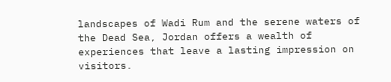landscapes of Wadi Rum and the serene waters of the Dead Sea, Jordan offers a wealth of experiences that leave a lasting impression on visitors.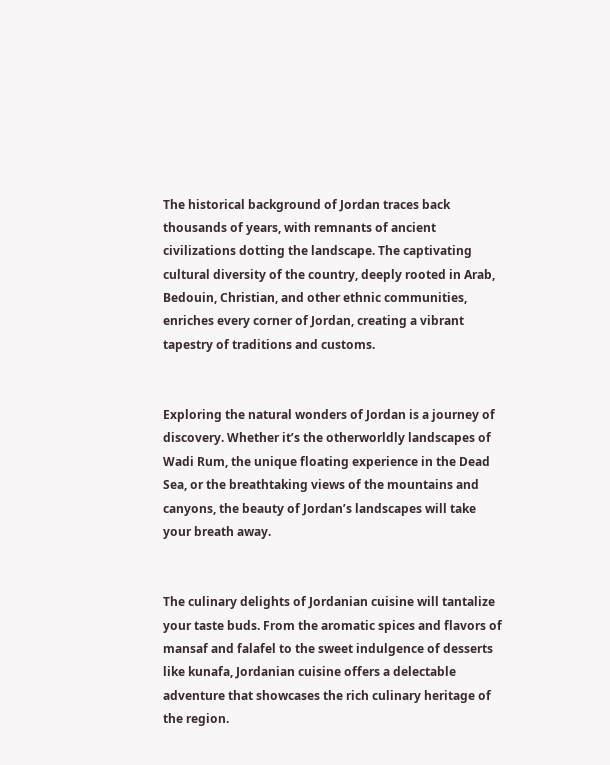The historical background of Jordan traces back thousands of years, with remnants of ancient civilizations dotting the landscape. The captivating cultural diversity of the country, deeply rooted in Arab, Bedouin, Christian, and other ethnic communities, enriches every corner of Jordan, creating a vibrant tapestry of traditions and customs.


Exploring the natural wonders of Jordan is a journey of discovery. Whether it’s the otherworldly landscapes of Wadi Rum, the unique floating experience in the Dead Sea, or the breathtaking views of the mountains and canyons, the beauty of Jordan’s landscapes will take your breath away.


The culinary delights of Jordanian cuisine will tantalize your taste buds. From the aromatic spices and flavors of mansaf and falafel to the sweet indulgence of desserts like kunafa, Jordanian cuisine offers a delectable adventure that showcases the rich culinary heritage of the region.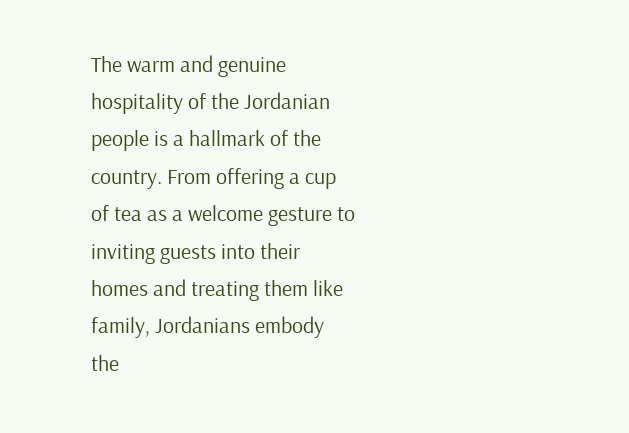The warm and genuine hospitality of the Jordanian people is a hallmark of the country. From offering a cup of tea as a welcome gesture to inviting guests into their homes and treating them like family, Jordanians embody the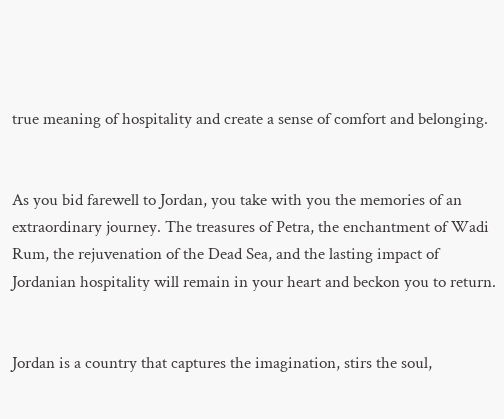true meaning of hospitality and create a sense of comfort and belonging.


As you bid farewell to Jordan, you take with you the memories of an extraordinary journey. The treasures of Petra, the enchantment of Wadi Rum, the rejuvenation of the Dead Sea, and the lasting impact of Jordanian hospitality will remain in your heart and beckon you to return.


Jordan is a country that captures the imagination, stirs the soul,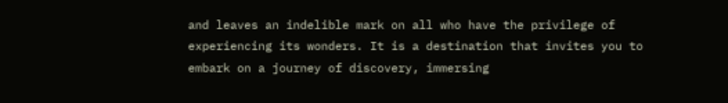and leaves an indelible mark on all who have the privilege of experiencing its wonders. It is a destination that invites you to embark on a journey of discovery, immersing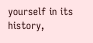yourself in its history,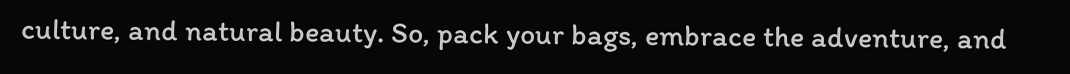culture, and natural beauty. So, pack your bags, embrace the adventure, and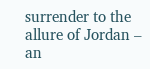surrender to the allure of Jordan – an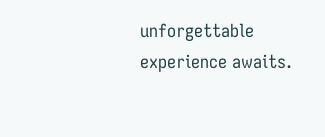unforgettable experience awaits.